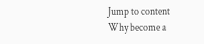Jump to content
Why become a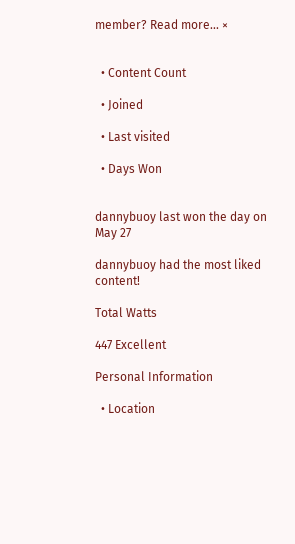member? Read more... ×


  • Content Count

  • Joined

  • Last visited

  • Days Won


dannybuoy last won the day on May 27

dannybuoy had the most liked content!

Total Watts

447 Excellent

Personal Information

  • Location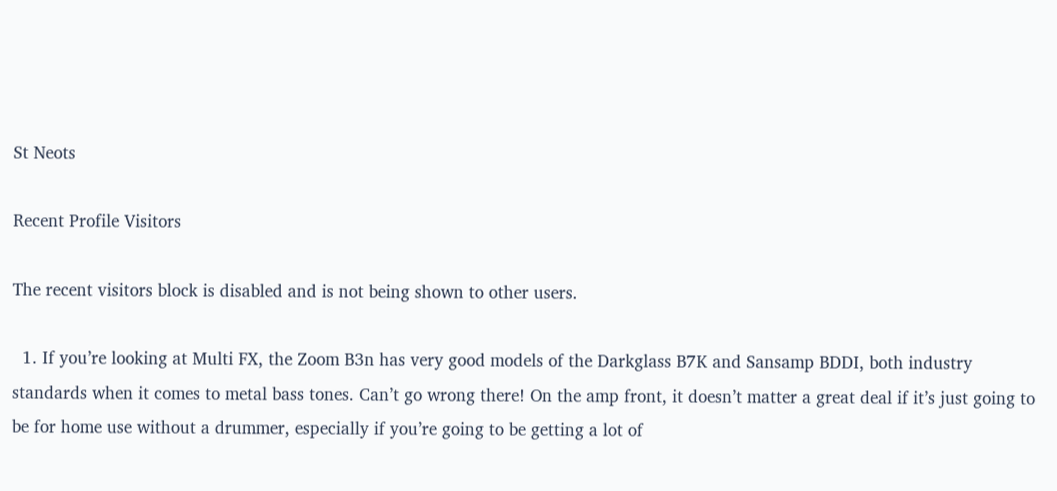St Neots

Recent Profile Visitors

The recent visitors block is disabled and is not being shown to other users.

  1. If you’re looking at Multi FX, the Zoom B3n has very good models of the Darkglass B7K and Sansamp BDDI, both industry standards when it comes to metal bass tones. Can’t go wrong there! On the amp front, it doesn’t matter a great deal if it’s just going to be for home use without a drummer, especially if you’re going to be getting a lot of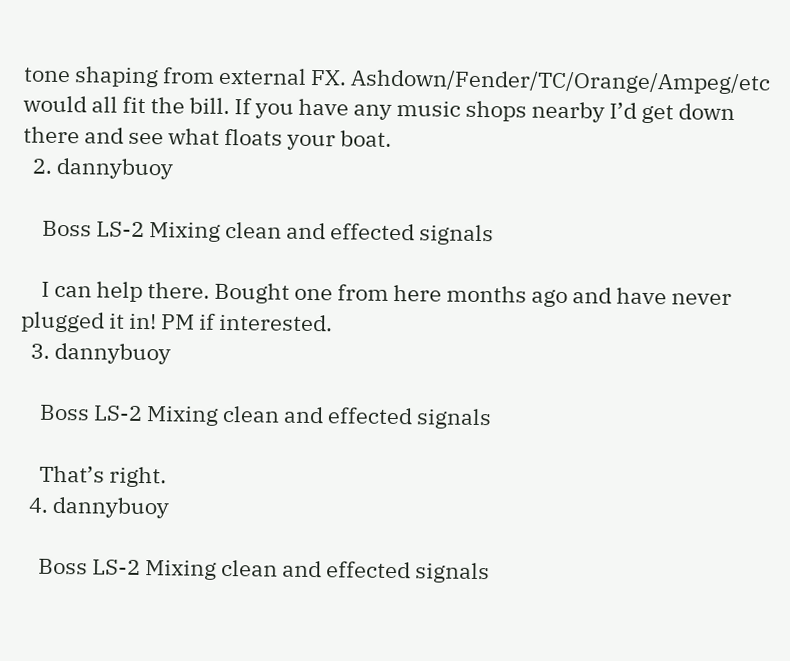tone shaping from external FX. Ashdown/Fender/TC/Orange/Ampeg/etc would all fit the bill. If you have any music shops nearby I’d get down there and see what floats your boat.
  2. dannybuoy

    Boss LS-2 Mixing clean and effected signals

    I can help there. Bought one from here months ago and have never plugged it in! PM if interested.
  3. dannybuoy

    Boss LS-2 Mixing clean and effected signals

    That’s right.
  4. dannybuoy

    Boss LS-2 Mixing clean and effected signals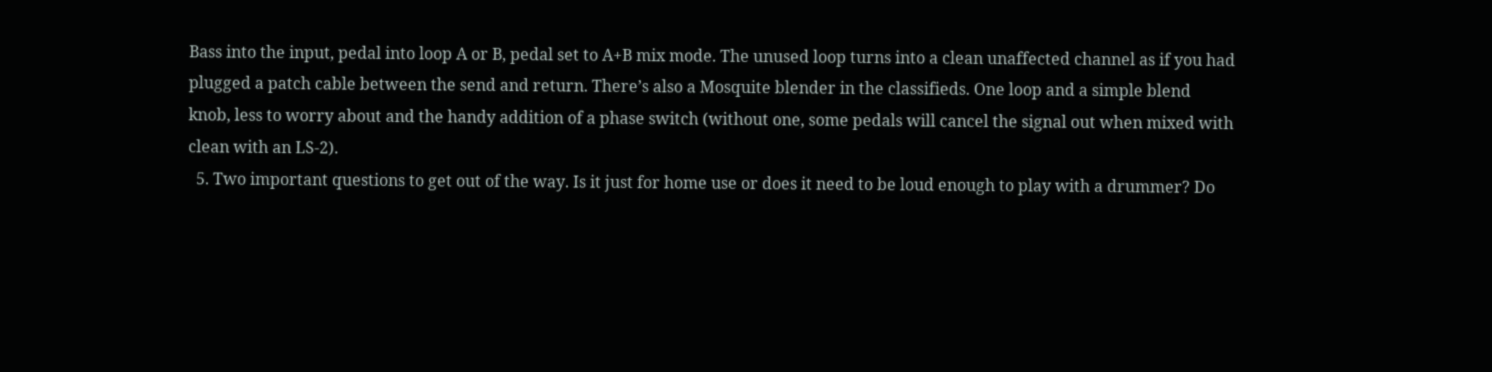Bass into the input, pedal into loop A or B, pedal set to A+B mix mode. The unused loop turns into a clean unaffected channel as if you had plugged a patch cable between the send and return. There’s also a Mosquite blender in the classifieds. One loop and a simple blend knob, less to worry about and the handy addition of a phase switch (without one, some pedals will cancel the signal out when mixed with clean with an LS-2).
  5. Two important questions to get out of the way. Is it just for home use or does it need to be loud enough to play with a drummer? Do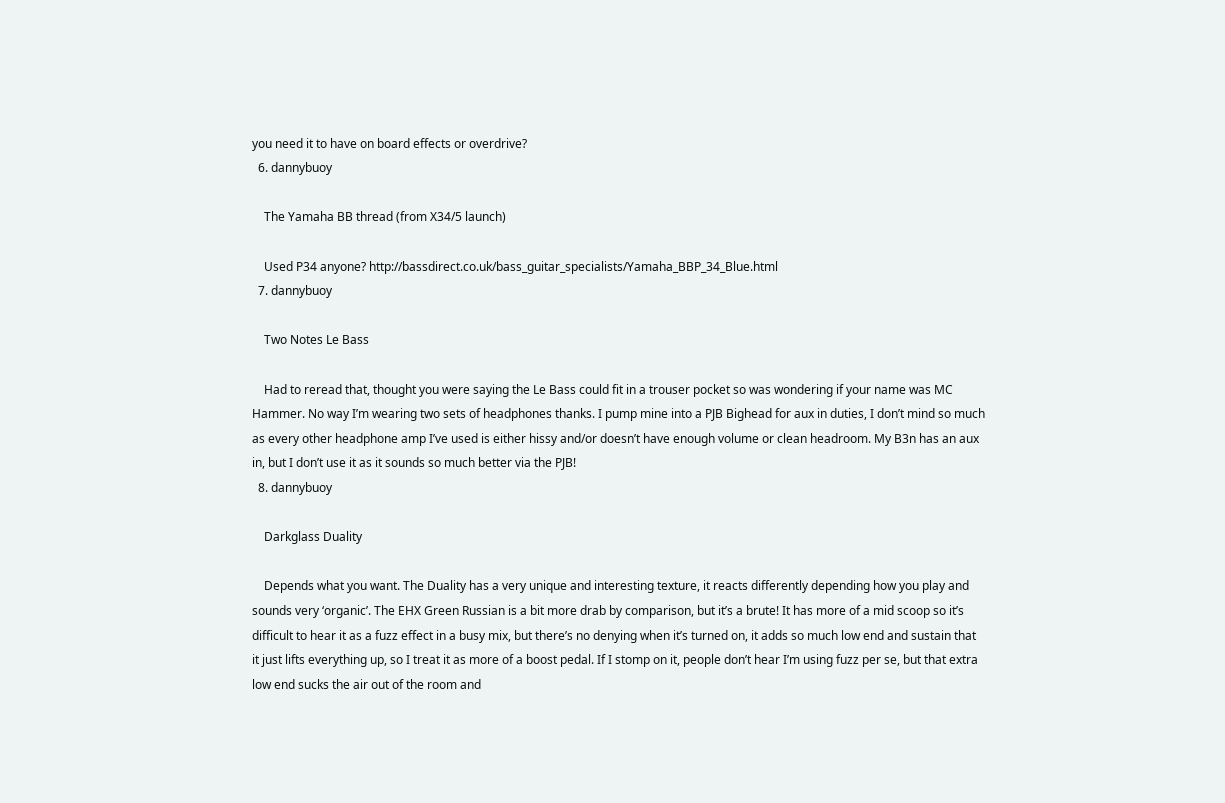you need it to have on board effects or overdrive?
  6. dannybuoy

    The Yamaha BB thread (from X34/5 launch)

    Used P34 anyone? http://bassdirect.co.uk/bass_guitar_specialists/Yamaha_BBP_34_Blue.html
  7. dannybuoy

    Two Notes Le Bass

    Had to reread that, thought you were saying the Le Bass could fit in a trouser pocket so was wondering if your name was MC Hammer. No way I’m wearing two sets of headphones thanks. I pump mine into a PJB Bighead for aux in duties, I don’t mind so much as every other headphone amp I’ve used is either hissy and/or doesn’t have enough volume or clean headroom. My B3n has an aux in, but I don’t use it as it sounds so much better via the PJB!
  8. dannybuoy

    Darkglass Duality

    Depends what you want. The Duality has a very unique and interesting texture, it reacts differently depending how you play and sounds very ‘organic’. The EHX Green Russian is a bit more drab by comparison, but it’s a brute! It has more of a mid scoop so it’s difficult to hear it as a fuzz effect in a busy mix, but there’s no denying when it’s turned on, it adds so much low end and sustain that it just lifts everything up, so I treat it as more of a boost pedal. If I stomp on it, people don’t hear I’m using fuzz per se, but that extra low end sucks the air out of the room and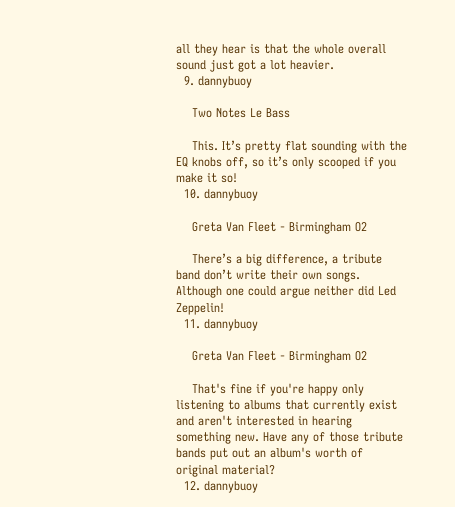all they hear is that the whole overall sound just got a lot heavier.
  9. dannybuoy

    Two Notes Le Bass

    This. It’s pretty flat sounding with the EQ knobs off, so it’s only scooped if you make it so!
  10. dannybuoy

    Greta Van Fleet - Birmingham O2

    There’s a big difference, a tribute band don’t write their own songs. Although one could argue neither did Led Zeppelin!
  11. dannybuoy

    Greta Van Fleet - Birmingham O2

    That's fine if you're happy only listening to albums that currently exist and aren't interested in hearing something new. Have any of those tribute bands put out an album's worth of original material?
  12. dannybuoy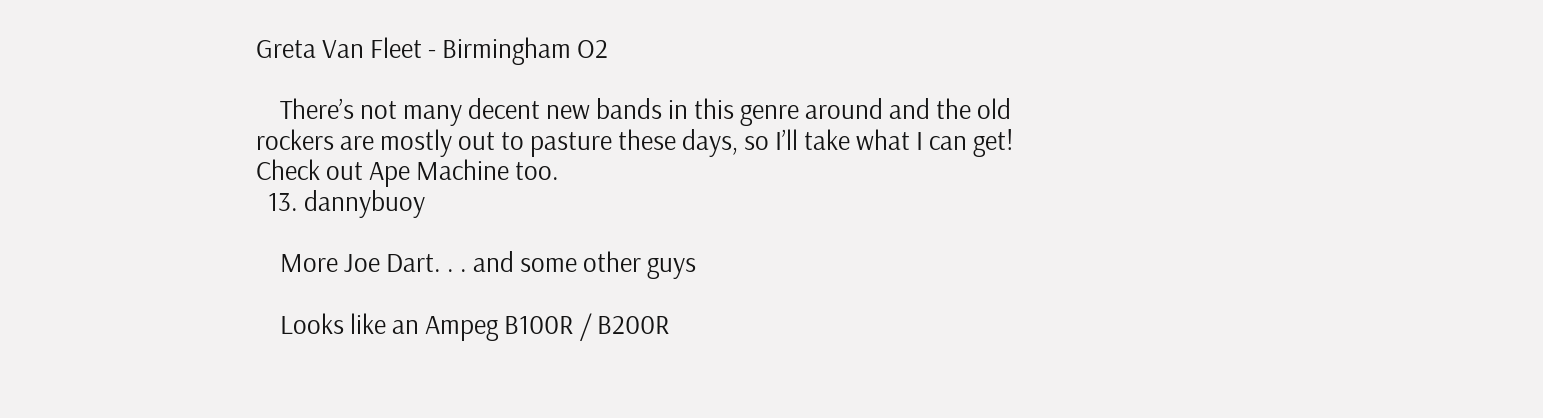Greta Van Fleet - Birmingham O2

    There’s not many decent new bands in this genre around and the old rockers are mostly out to pasture these days, so I’ll take what I can get! Check out Ape Machine too.
  13. dannybuoy

    More Joe Dart. . . and some other guys

    Looks like an Ampeg B100R / B200R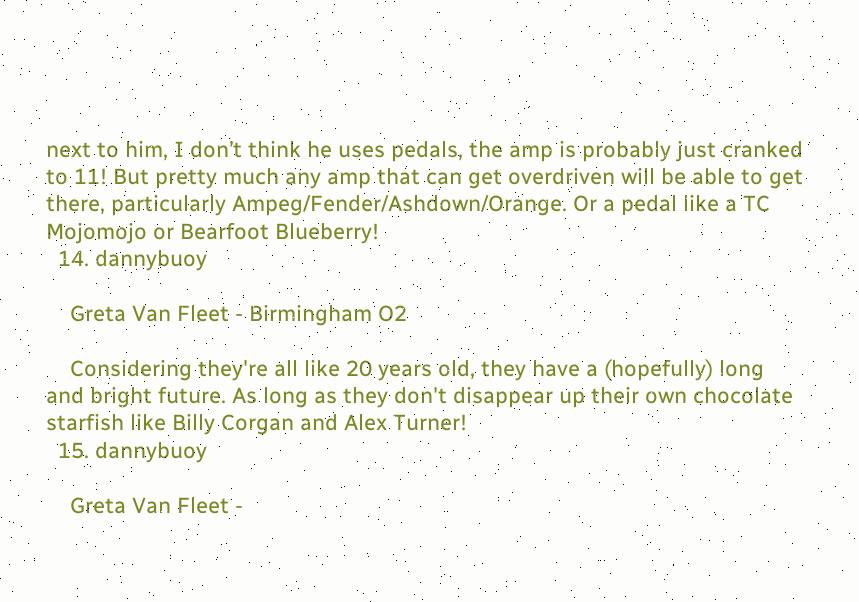next to him, I don’t think he uses pedals, the amp is probably just cranked to 11! But pretty much any amp that can get overdriven will be able to get there, particularly Ampeg/Fender/Ashdown/Orange. Or a pedal like a TC Mojomojo or Bearfoot Blueberry!
  14. dannybuoy

    Greta Van Fleet - Birmingham O2

    Considering they're all like 20 years old, they have a (hopefully) long and bright future. As long as they don't disappear up their own chocolate starfish like Billy Corgan and Alex Turner!
  15. dannybuoy

    Greta Van Fleet -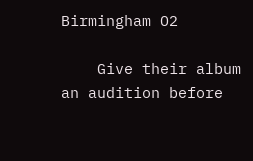Birmingham O2

    Give their album an audition before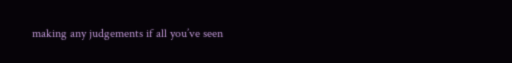making any judgements if all you’ve seen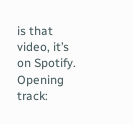is that video, it’s on Spotify. Opening track: